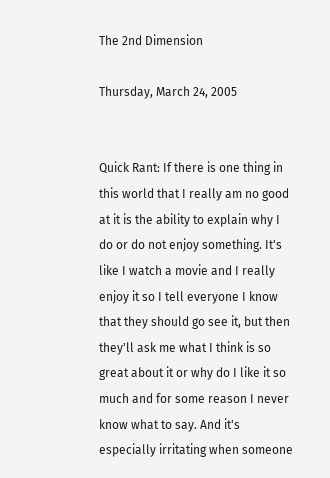The 2nd Dimension

Thursday, March 24, 2005


Quick Rant: If there is one thing in this world that I really am no good at it is the ability to explain why I do or do not enjoy something. It's like I watch a movie and I really enjoy it so I tell everyone I know that they should go see it, but then they'll ask me what I think is so great about it or why do I like it so much and for some reason I never know what to say. And it's especially irritating when someone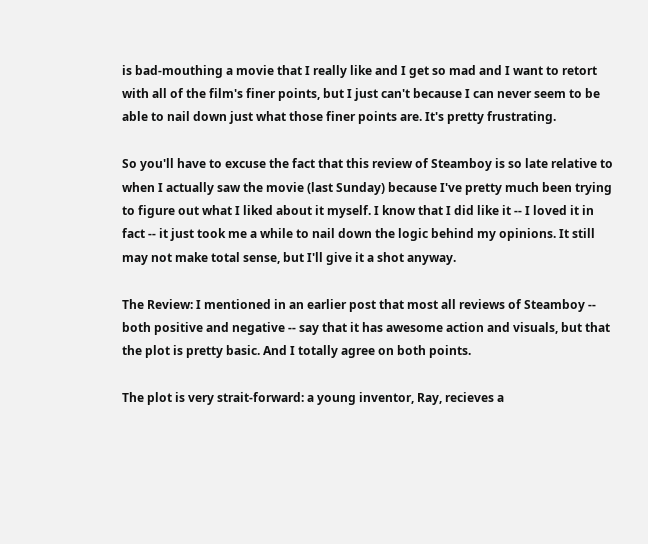is bad-mouthing a movie that I really like and I get so mad and I want to retort with all of the film's finer points, but I just can't because I can never seem to be able to nail down just what those finer points are. It's pretty frustrating.

So you'll have to excuse the fact that this review of Steamboy is so late relative to when I actually saw the movie (last Sunday) because I've pretty much been trying to figure out what I liked about it myself. I know that I did like it -- I loved it in fact -- it just took me a while to nail down the logic behind my opinions. It still may not make total sense, but I'll give it a shot anyway.

The Review: I mentioned in an earlier post that most all reviews of Steamboy -- both positive and negative -- say that it has awesome action and visuals, but that the plot is pretty basic. And I totally agree on both points.

The plot is very strait-forward: a young inventor, Ray, recieves a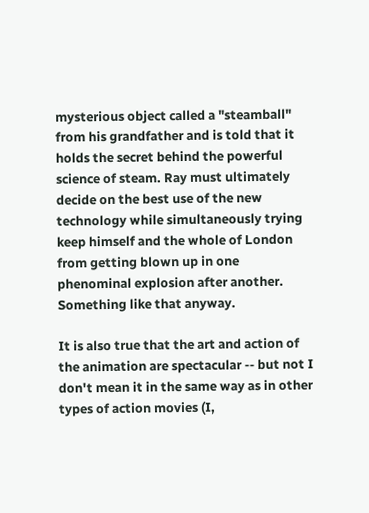mysterious object called a "steamball" from his grandfather and is told that it holds the secret behind the powerful science of steam. Ray must ultimately decide on the best use of the new technology while simultaneously trying keep himself and the whole of London from getting blown up in one phenominal explosion after another. Something like that anyway.

It is also true that the art and action of the animation are spectacular -- but not I don't mean it in the same way as in other types of action movies (I,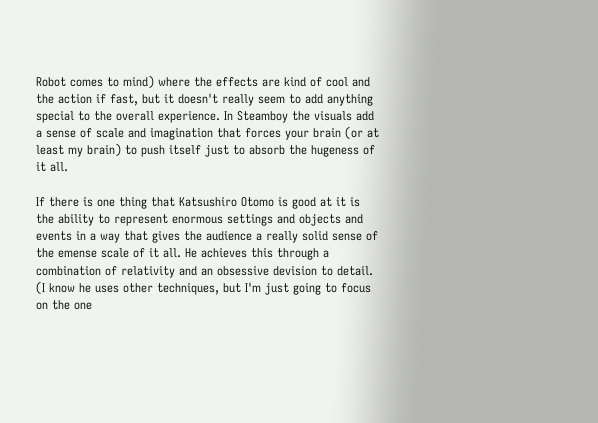Robot comes to mind) where the effects are kind of cool and the action if fast, but it doesn't really seem to add anything special to the overall experience. In Steamboy the visuals add a sense of scale and imagination that forces your brain (or at least my brain) to push itself just to absorb the hugeness of it all.

If there is one thing that Katsushiro Otomo is good at it is the ability to represent enormous settings and objects and events in a way that gives the audience a really solid sense of the emense scale of it all. He achieves this through a combination of relativity and an obsessive devision to detail. (I know he uses other techniques, but I'm just going to focus on the one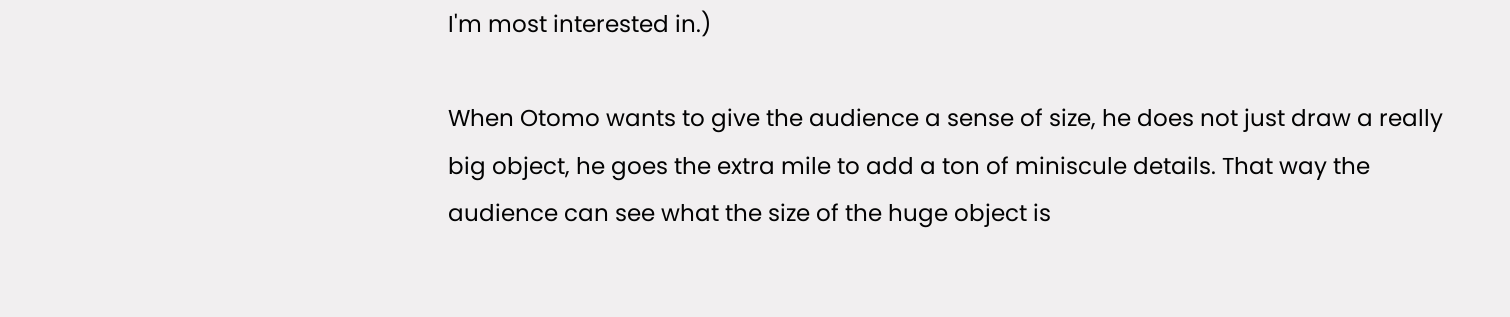I'm most interested in.)

When Otomo wants to give the audience a sense of size, he does not just draw a really big object, he goes the extra mile to add a ton of miniscule details. That way the audience can see what the size of the huge object is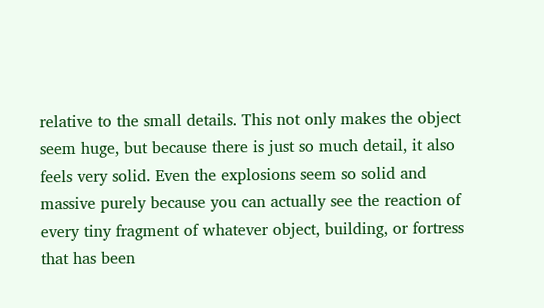relative to the small details. This not only makes the object seem huge, but because there is just so much detail, it also feels very solid. Even the explosions seem so solid and massive purely because you can actually see the reaction of every tiny fragment of whatever object, building, or fortress that has been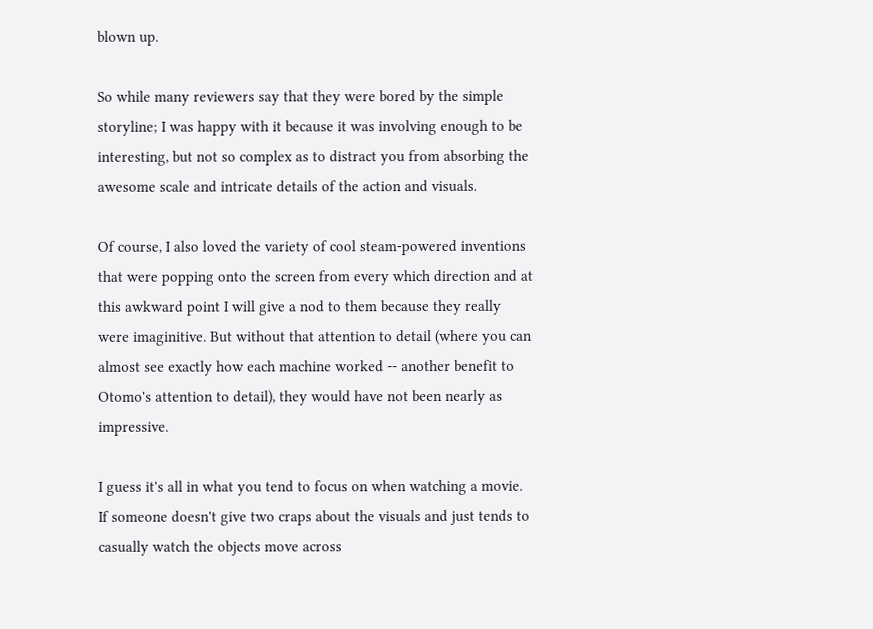blown up.

So while many reviewers say that they were bored by the simple storyline; I was happy with it because it was involving enough to be interesting, but not so complex as to distract you from absorbing the awesome scale and intricate details of the action and visuals.

Of course, I also loved the variety of cool steam-powered inventions that were popping onto the screen from every which direction and at this awkward point I will give a nod to them because they really were imaginitive. But without that attention to detail (where you can almost see exactly how each machine worked -- another benefit to Otomo's attention to detail), they would have not been nearly as impressive.

I guess it's all in what you tend to focus on when watching a movie. If someone doesn't give two craps about the visuals and just tends to casually watch the objects move across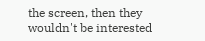the screen, then they wouldn't be interested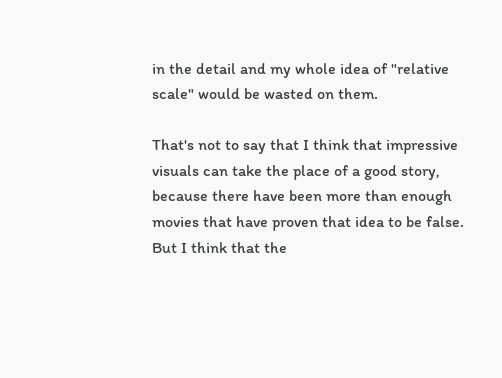in the detail and my whole idea of "relative scale" would be wasted on them.

That's not to say that I think that impressive visuals can take the place of a good story, because there have been more than enough movies that have proven that idea to be false. But I think that the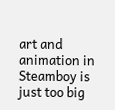art and animation in Steamboy is just too big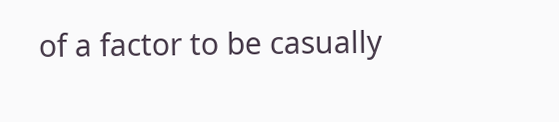of a factor to be casually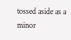tossed aside as a minor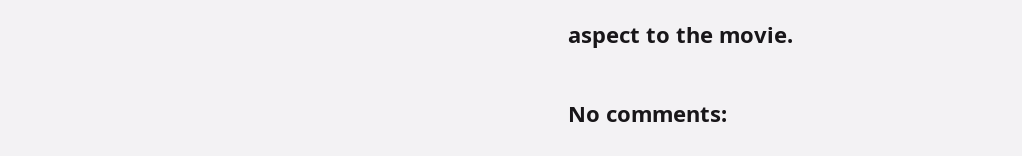aspect to the movie.

No comments: